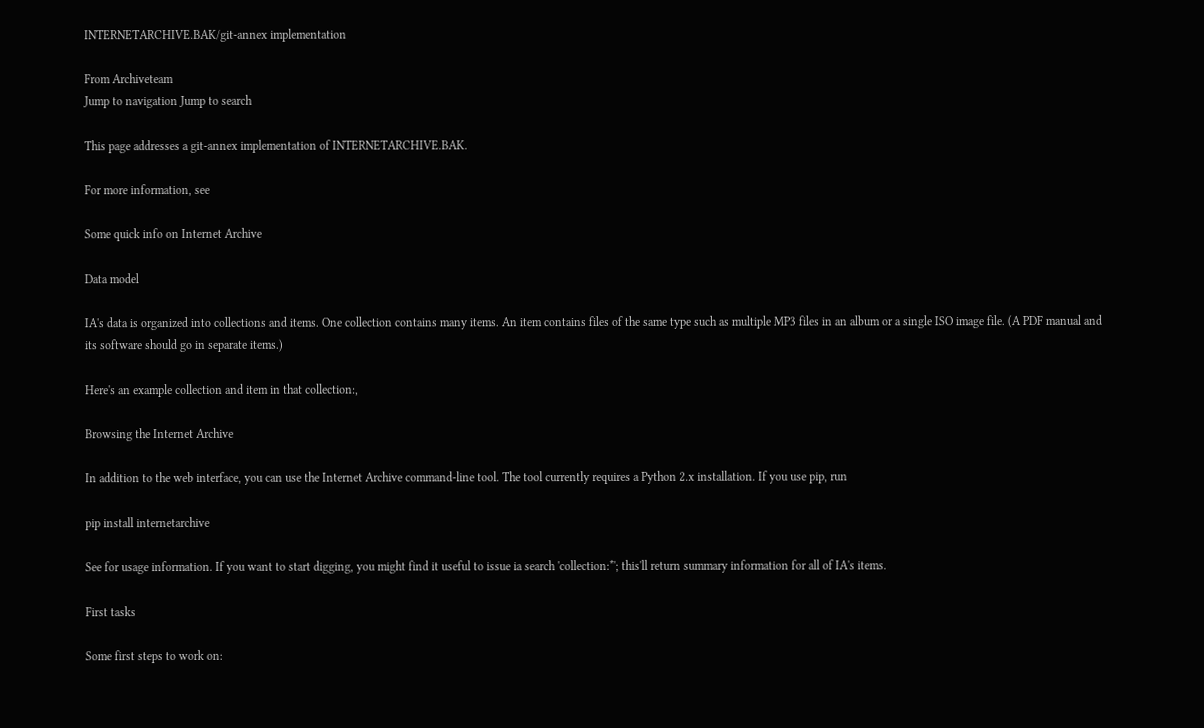INTERNETARCHIVE.BAK/git-annex implementation

From Archiveteam
Jump to navigation Jump to search

This page addresses a git-annex implementation of INTERNETARCHIVE.BAK.

For more information, see

Some quick info on Internet Archive

Data model

IA's data is organized into collections and items. One collection contains many items. An item contains files of the same type such as multiple MP3 files in an album or a single ISO image file. (A PDF manual and its software should go in separate items.)

Here's an example collection and item in that collection:,

Browsing the Internet Archive

In addition to the web interface, you can use the Internet Archive command-line tool. The tool currently requires a Python 2.x installation. If you use pip, run

pip install internetarchive

See for usage information. If you want to start digging, you might find it useful to issue ia search 'collection:*'; this'll return summary information for all of IA's items.

First tasks

Some first steps to work on: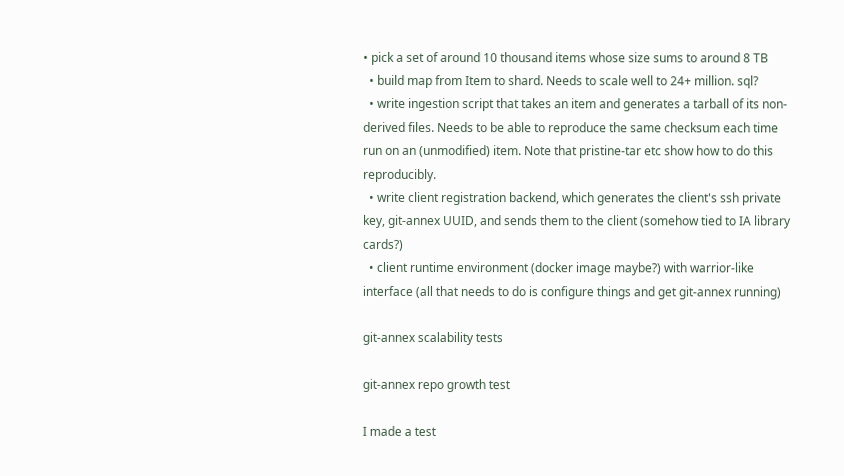• pick a set of around 10 thousand items whose size sums to around 8 TB
  • build map from Item to shard. Needs to scale well to 24+ million. sql?
  • write ingestion script that takes an item and generates a tarball of its non-derived files. Needs to be able to reproduce the same checksum each time run on an (unmodified) item. Note that pristine-tar etc show how to do this reproducibly.
  • write client registration backend, which generates the client's ssh private key, git-annex UUID, and sends them to the client (somehow tied to IA library cards?)
  • client runtime environment (docker image maybe?) with warrior-like interface (all that needs to do is configure things and get git-annex running)

git-annex scalability tests

git-annex repo growth test

I made a test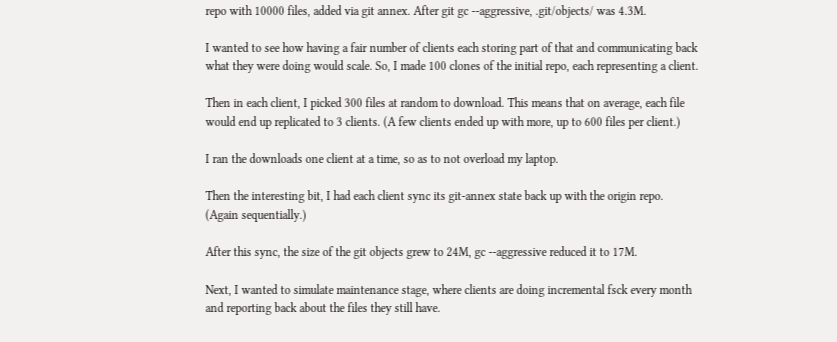repo with 10000 files, added via git annex. After git gc --aggressive, .git/objects/ was 4.3M.

I wanted to see how having a fair number of clients each storing part of that and communicating back what they were doing would scale. So, I made 100 clones of the initial repo, each representing a client.

Then in each client, I picked 300 files at random to download. This means that on average, each file would end up replicated to 3 clients. (A few clients ended up with more, up to 600 files per client.)

I ran the downloads one client at a time, so as to not overload my laptop.

Then the interesting bit, I had each client sync its git-annex state back up with the origin repo. (Again sequentially.)

After this sync, the size of the git objects grew to 24M, gc --aggressive reduced it to 17M.

Next, I wanted to simulate maintenance stage, where clients are doing incremental fsck every month and reporting back about the files they still have.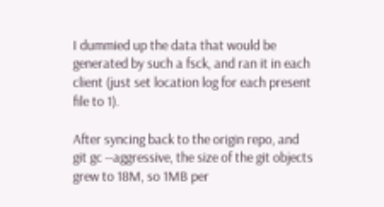I dummied up the data that would be generated by such a fsck, and ran it in each client (just set location log for each present file to 1).

After syncing back to the origin repo, and git gc --aggressive, the size of the git objects grew to 18M, so 1MB per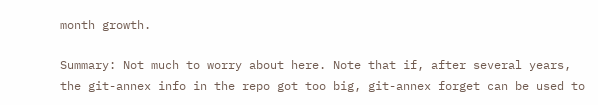month growth.

Summary: Not much to worry about here. Note that if, after several years, the git-annex info in the repo got too big, git-annex forget can be used to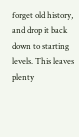forget old history, and drop it back down to starting levels. This leaves plenty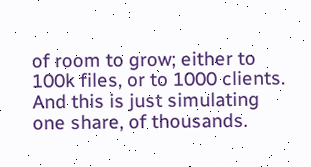of room to grow; either to 100k files, or to 1000 clients. And this is just simulating one share, of thousands.